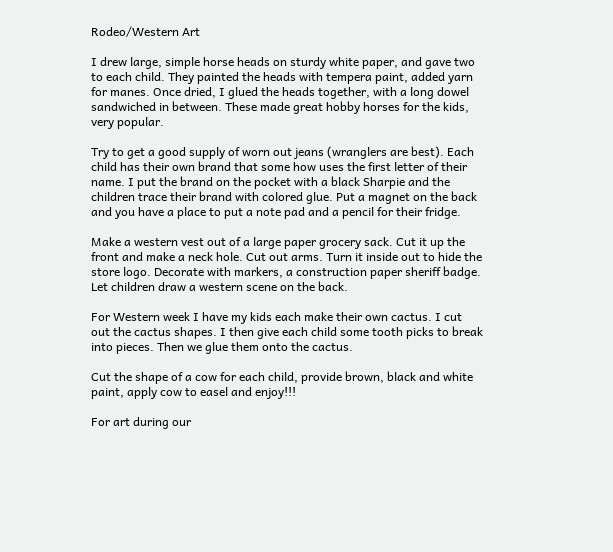Rodeo/Western Art

I drew large, simple horse heads on sturdy white paper, and gave two to each child. They painted the heads with tempera paint, added yarn for manes. Once dried, I glued the heads together, with a long dowel sandwiched in between. These made great hobby horses for the kids, very popular.

Try to get a good supply of worn out jeans (wranglers are best). Each child has their own brand that some how uses the first letter of their name. I put the brand on the pocket with a black Sharpie and the children trace their brand with colored glue. Put a magnet on the back and you have a place to put a note pad and a pencil for their fridge.

Make a western vest out of a large paper grocery sack. Cut it up the front and make a neck hole. Cut out arms. Turn it inside out to hide the store logo. Decorate with markers, a construction paper sheriff badge. Let children draw a western scene on the back.

For Western week I have my kids each make their own cactus. I cut out the cactus shapes. I then give each child some tooth picks to break into pieces. Then we glue them onto the cactus.

Cut the shape of a cow for each child, provide brown, black and white paint, apply cow to easel and enjoy!!!

For art during our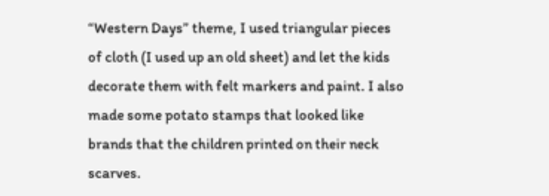“Western Days” theme, I used triangular pieces of cloth (I used up an old sheet) and let the kids decorate them with felt markers and paint. I also made some potato stamps that looked like brands that the children printed on their neck scarves.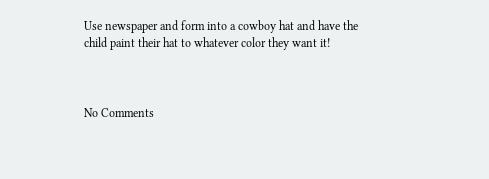Use newspaper and form into a cowboy hat and have the child paint their hat to whatever color they want it!



No Comments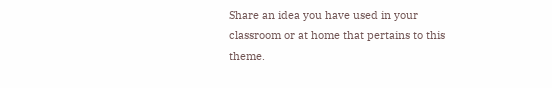Share an idea you have used in your classroom or at home that pertains to this theme.